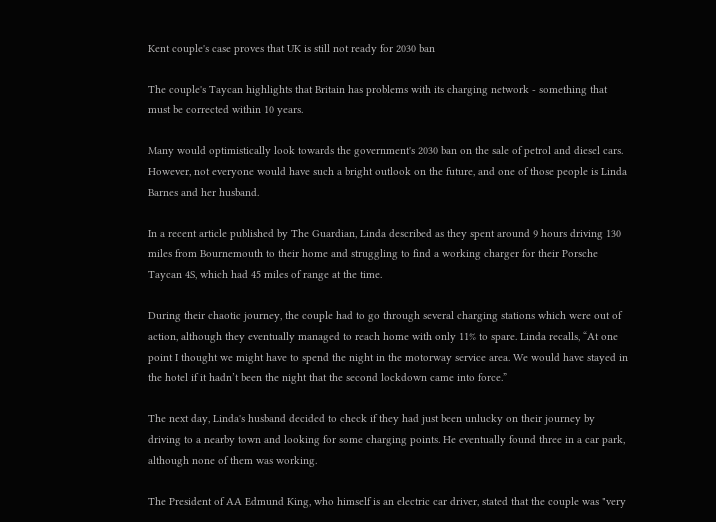Kent couple's case proves that UK is still not ready for 2030 ban

The couple's Taycan highlights that Britain has problems with its charging network - something that must be corrected within 10 years.

Many would optimistically look towards the government's 2030 ban on the sale of petrol and diesel cars. However, not everyone would have such a bright outlook on the future, and one of those people is Linda Barnes and her husband.

In a recent article published by The Guardian, Linda described as they spent around 9 hours driving 130 miles from Bournemouth to their home and struggling to find a working charger for their Porsche Taycan 4S, which had 45 miles of range at the time.

During their chaotic journey, the couple had to go through several charging stations which were out of action, although they eventually managed to reach home with only 11% to spare. Linda recalls, “At one point I thought we might have to spend the night in the motorway service area. We would have stayed in the hotel if it hadn’t been the night that the second lockdown came into force.”

The next day, Linda's husband decided to check if they had just been unlucky on their journey by driving to a nearby town and looking for some charging points. He eventually found three in a car park, although none of them was working.

The President of AA Edmund King, who himself is an electric car driver, stated that the couple was "very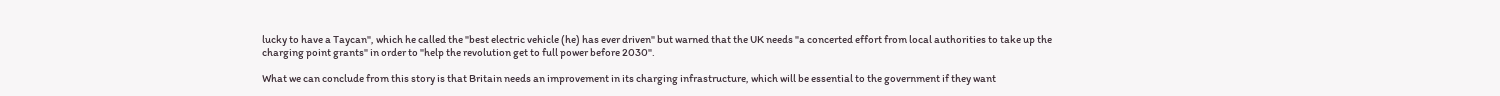lucky to have a Taycan", which he called the "best electric vehicle (he) has ever driven" but warned that the UK needs "a concerted effort from local authorities to take up the charging point grants" in order to "help the revolution get to full power before 2030".

What we can conclude from this story is that Britain needs an improvement in its charging infrastructure, which will be essential to the government if they want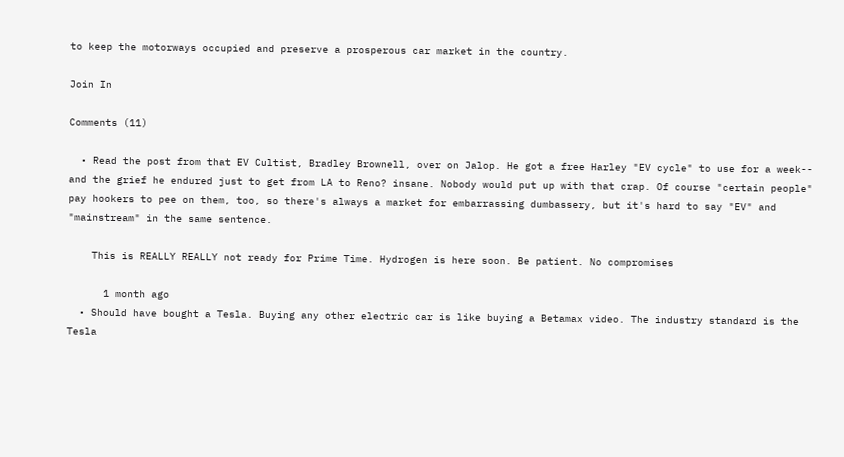to keep the motorways occupied and preserve a prosperous car market in the country.

Join In

Comments (11)

  • Read the post from that EV Cultist, Bradley Brownell, over on Jalop. He got a free Harley "EV cycle" to use for a week-- and the grief he endured just to get from LA to Reno? insane. Nobody would put up with that crap. Of course "certain people" pay hookers to pee on them, too, so there's always a market for embarrassing dumbassery, but it's hard to say "EV" and "mainstream" in the same sentence.

    This is REALLY REALLY not ready for Prime Time. Hydrogen is here soon. Be patient. No compromises

      1 month ago
  • Should have bought a Tesla. Buying any other electric car is like buying a Betamax video. The industry standard is the Tesla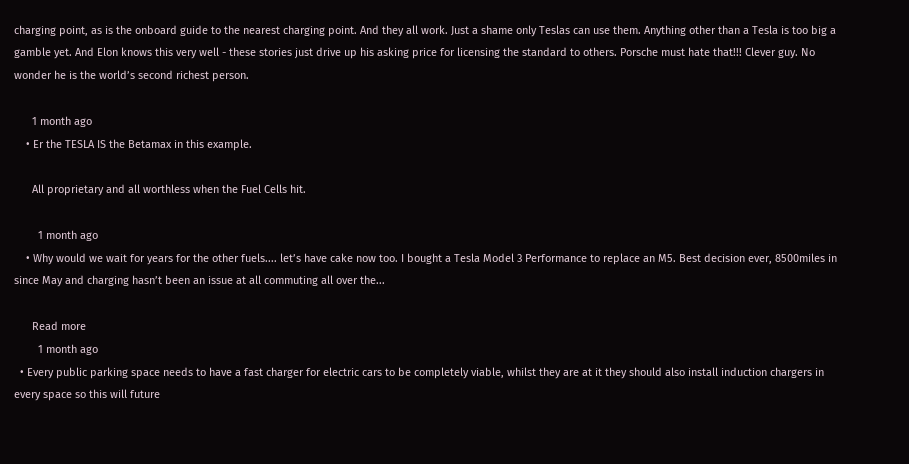charging point, as is the onboard guide to the nearest charging point. And they all work. Just a shame only Teslas can use them. Anything other than a Tesla is too big a gamble yet. And Elon knows this very well - these stories just drive up his asking price for licensing the standard to others. Porsche must hate that!!! Clever guy. No wonder he is the world’s second richest person.

      1 month ago
    • Er the TESLA IS the Betamax in this example.

      All proprietary and all worthless when the Fuel Cells hit.

        1 month ago
    • Why would we wait for years for the other fuels.... let’s have cake now too. I bought a Tesla Model 3 Performance to replace an M5. Best decision ever, 8500miles in since May and charging hasn’t been an issue at all commuting all over the...

      Read more
        1 month ago
  • Every public parking space needs to have a fast charger for electric cars to be completely viable, whilst they are at it they should also install induction chargers in every space so this will future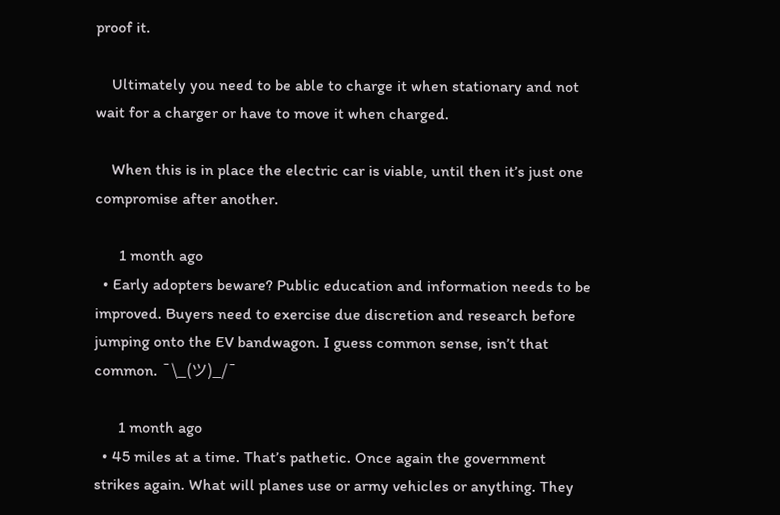proof it.

    Ultimately you need to be able to charge it when stationary and not wait for a charger or have to move it when charged.

    When this is in place the electric car is viable, until then it’s just one compromise after another.

      1 month ago
  • Early adopters beware? Public education and information needs to be improved. Buyers need to exercise due discretion and research before jumping onto the EV bandwagon. I guess common sense, isn’t that common. ¯\_(ツ)_/¯

      1 month ago
  • 45 miles at a time. That’s pathetic. Once again the government strikes again. What will planes use or army vehicles or anything. They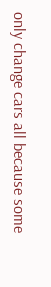only change cars all because some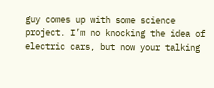guy comes up with some science project. I’m no knocking the idea of electric cars, but now your talking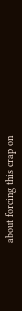about forcing this crap on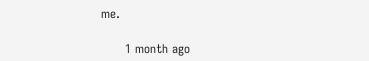me.

      1 month ago